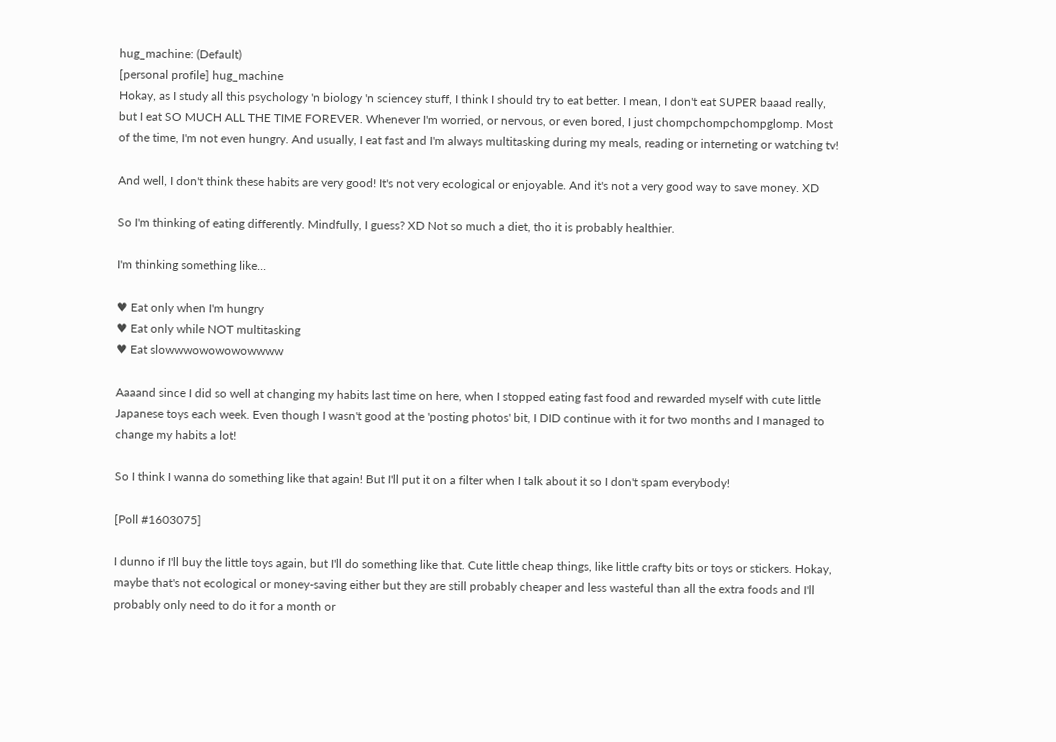hug_machine: (Default)
[personal profile] hug_machine
Hokay, as I study all this psychology 'n biology 'n sciencey stuff, I think I should try to eat better. I mean, I don't eat SUPER baaad really, but I eat SO MUCH ALL THE TIME FOREVER. Whenever I'm worried, or nervous, or even bored, I just chompchompchompglomp. Most of the time, I'm not even hungry. And usually, I eat fast and I'm always multitasking during my meals, reading or interneting or watching tv!

And well, I don't think these habits are very good! It's not very ecological or enjoyable. And it's not a very good way to save money. XD

So I'm thinking of eating differently. Mindfully, I guess? XD Not so much a diet, tho it is probably healthier.

I'm thinking something like...

♥ Eat only when I'm hungry
♥ Eat only while NOT multitasking
♥ Eat slowwwowowowowwww

Aaaand since I did so well at changing my habits last time on here, when I stopped eating fast food and rewarded myself with cute little Japanese toys each week. Even though I wasn't good at the 'posting photos' bit, I DID continue with it for two months and I managed to change my habits a lot!

So I think I wanna do something like that again! But I'll put it on a filter when I talk about it so I don't spam everybody!

[Poll #1603075]

I dunno if I'll buy the little toys again, but I'll do something like that. Cute little cheap things, like little crafty bits or toys or stickers. Hokay, maybe that's not ecological or money-saving either but they are still probably cheaper and less wasteful than all the extra foods and I'll probably only need to do it for a month or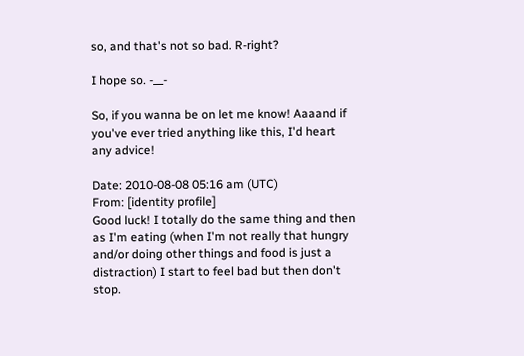so, and that's not so bad. R-right?

I hope so. -__-

So, if you wanna be on let me know! Aaaand if you've ever tried anything like this, I'd heart any advice!

Date: 2010-08-08 05:16 am (UTC)
From: [identity profile]
Good luck! I totally do the same thing and then as I'm eating (when I'm not really that hungry and/or doing other things and food is just a distraction) I start to feel bad but then don't stop.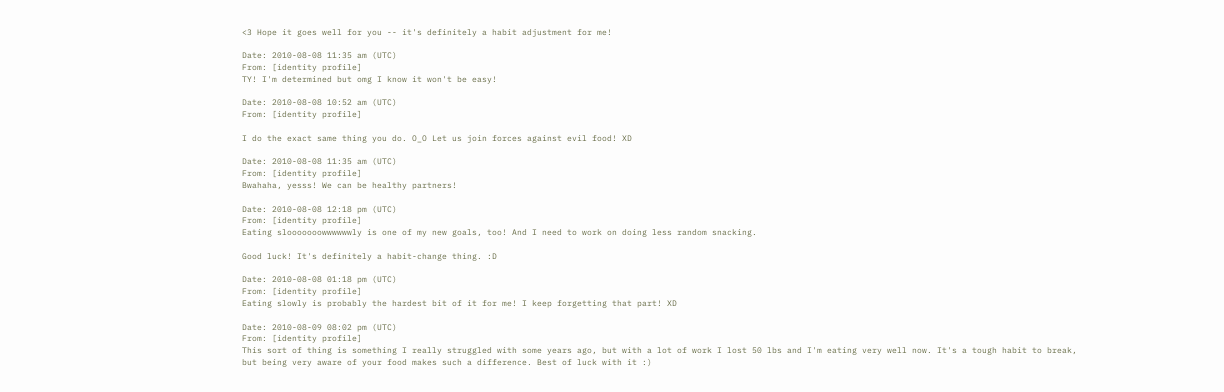<3 Hope it goes well for you -- it's definitely a habit adjustment for me!

Date: 2010-08-08 11:35 am (UTC)
From: [identity profile]
TY! I'm determined but omg I know it won't be easy!

Date: 2010-08-08 10:52 am (UTC)
From: [identity profile]

I do the exact same thing you do. O_O Let us join forces against evil food! XD

Date: 2010-08-08 11:35 am (UTC)
From: [identity profile]
Bwahaha, yesss! We can be healthy partners!

Date: 2010-08-08 12:18 pm (UTC)
From: [identity profile]
Eating slooooooowwwwwwly is one of my new goals, too! And I need to work on doing less random snacking.

Good luck! It's definitely a habit-change thing. :D

Date: 2010-08-08 01:18 pm (UTC)
From: [identity profile]
Eating slowly is probably the hardest bit of it for me! I keep forgetting that part! XD

Date: 2010-08-09 08:02 pm (UTC)
From: [identity profile]
This sort of thing is something I really struggled with some years ago, but with a lot of work I lost 50 lbs and I'm eating very well now. It's a tough habit to break, but being very aware of your food makes such a difference. Best of luck with it :)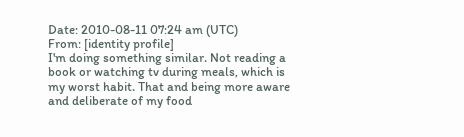Date: 2010-08-11 07:24 am (UTC)
From: [identity profile]
I'm doing something similar. Not reading a book or watching tv during meals, which is my worst habit. That and being more aware and deliberate of my food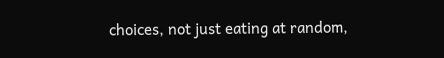choices, not just eating at random,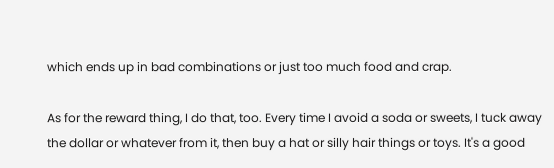which ends up in bad combinations or just too much food and crap.

As for the reward thing, I do that, too. Every time I avoid a soda or sweets, I tuck away the dollar or whatever from it, then buy a hat or silly hair things or toys. It's a good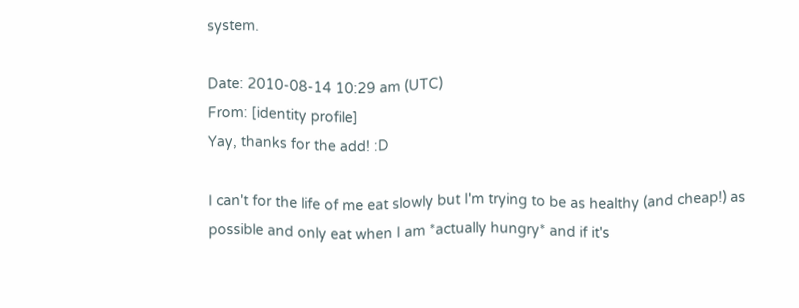system.

Date: 2010-08-14 10:29 am (UTC)
From: [identity profile]
Yay, thanks for the add! :D

I can't for the life of me eat slowly but I'm trying to be as healthy (and cheap!) as possible and only eat when I am *actually hungry* and if it's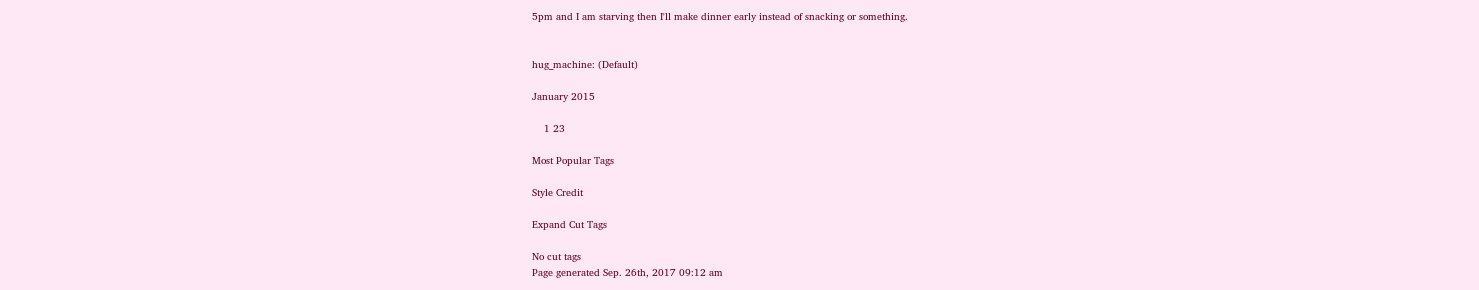5pm and I am starving then I'll make dinner early instead of snacking or something.


hug_machine: (Default)

January 2015

    1 23

Most Popular Tags

Style Credit

Expand Cut Tags

No cut tags
Page generated Sep. 26th, 2017 09:12 am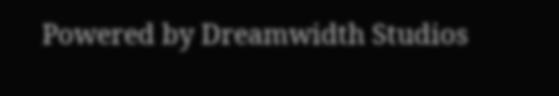Powered by Dreamwidth Studios